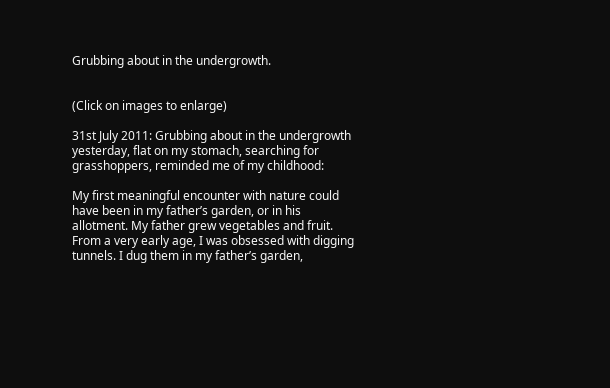Grubbing about in the undergrowth.


(Click on images to enlarge)

31st July 2011: Grubbing about in the undergrowth yesterday, flat on my stomach, searching for grasshoppers, reminded me of my childhood:

My first meaningful encounter with nature could have been in my father’s garden, or in his allotment. My father grew vegetables and fruit. From a very early age, I was obsessed with digging tunnels. I dug them in my father’s garden,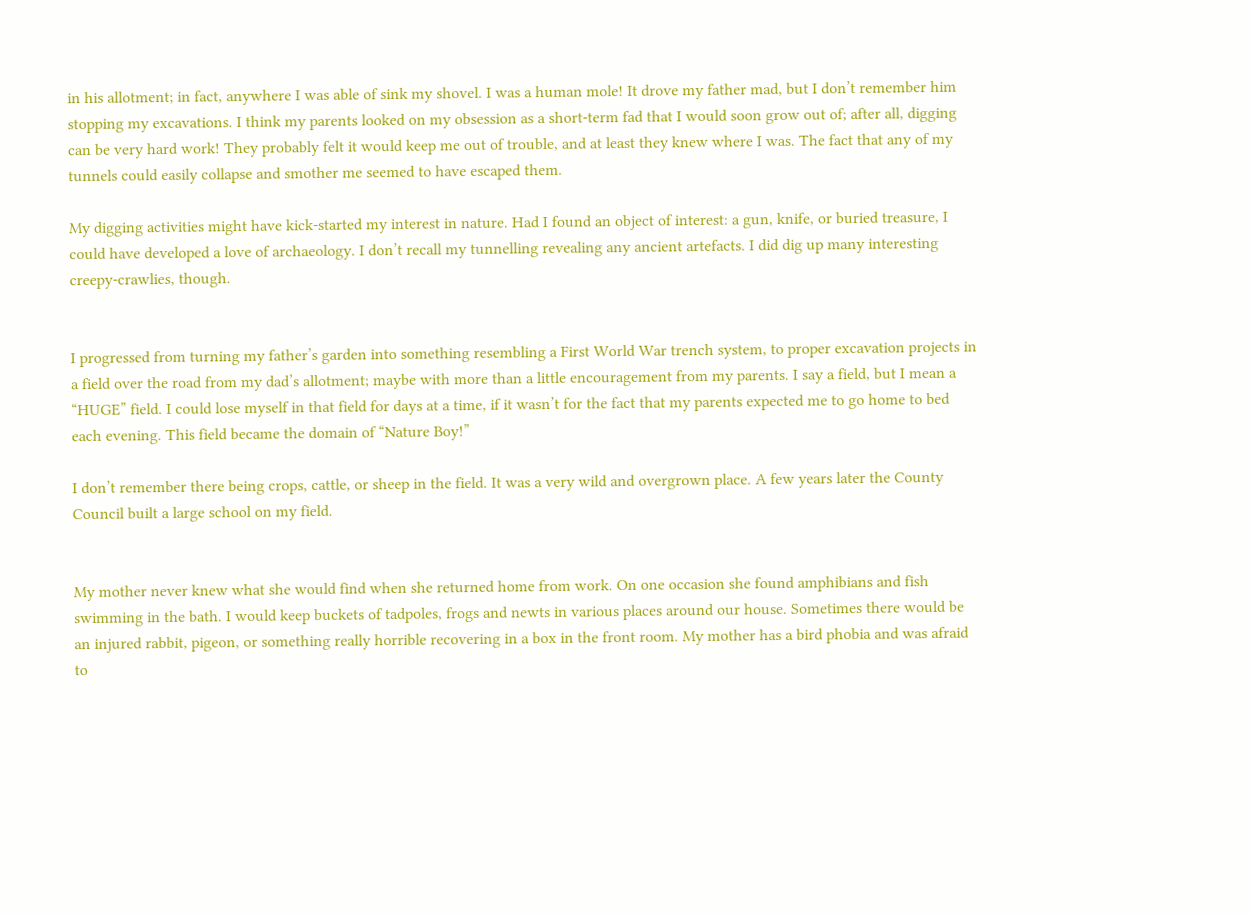in his allotment; in fact, anywhere I was able of sink my shovel. I was a human mole! It drove my father mad, but I don’t remember him stopping my excavations. I think my parents looked on my obsession as a short-term fad that I would soon grow out of; after all, digging can be very hard work! They probably felt it would keep me out of trouble, and at least they knew where I was. The fact that any of my tunnels could easily collapse and smother me seemed to have escaped them.

My digging activities might have kick-started my interest in nature. Had I found an object of interest: a gun, knife, or buried treasure, I could have developed a love of archaeology. I don’t recall my tunnelling revealing any ancient artefacts. I did dig up many interesting creepy-crawlies, though.


I progressed from turning my father’s garden into something resembling a First World War trench system, to proper excavation projects in a field over the road from my dad’s allotment; maybe with more than a little encouragement from my parents. I say a field, but I mean a “HUGE” field. I could lose myself in that field for days at a time, if it wasn’t for the fact that my parents expected me to go home to bed each evening. This field became the domain of “Nature Boy!”

I don’t remember there being crops, cattle, or sheep in the field. It was a very wild and overgrown place. A few years later the County Council built a large school on my field.


My mother never knew what she would find when she returned home from work. On one occasion she found amphibians and fish swimming in the bath. I would keep buckets of tadpoles, frogs and newts in various places around our house. Sometimes there would be an injured rabbit, pigeon, or something really horrible recovering in a box in the front room. My mother has a bird phobia and was afraid to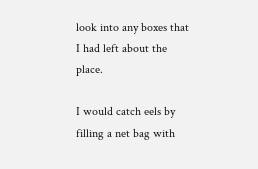look into any boxes that I had left about the place.

I would catch eels by filling a net bag with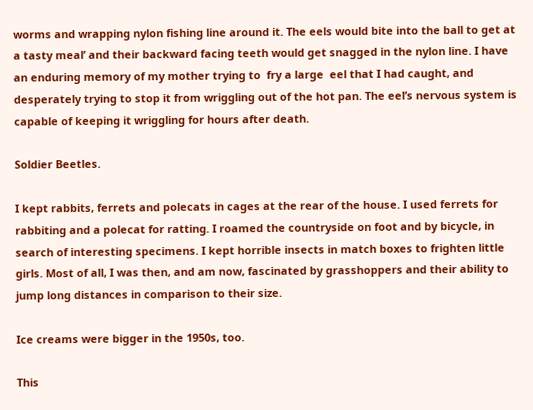worms and wrapping nylon fishing line around it. The eels would bite into the ball to get at a tasty meal’ and their backward facing teeth would get snagged in the nylon line. I have an enduring memory of my mother trying to  fry a large  eel that I had caught, and desperately trying to stop it from wriggling out of the hot pan. The eel’s nervous system is capable of keeping it wriggling for hours after death.

Soldier Beetles.

I kept rabbits, ferrets and polecats in cages at the rear of the house. I used ferrets for rabbiting and a polecat for ratting. I roamed the countryside on foot and by bicycle, in search of interesting specimens. I kept horrible insects in match boxes to frighten little girls. Most of all, I was then, and am now, fascinated by grasshoppers and their ability to jump long distances in comparison to their size.

Ice creams were bigger in the 1950s, too.

This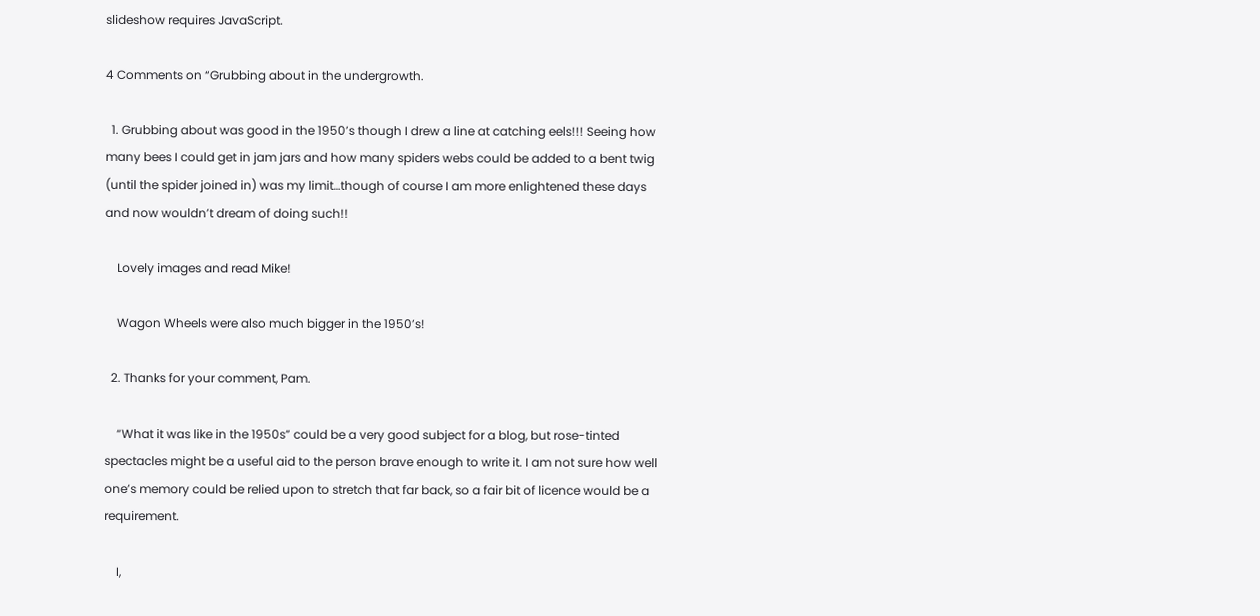slideshow requires JavaScript.

4 Comments on “Grubbing about in the undergrowth.

  1. Grubbing about was good in the 1950’s though I drew a line at catching eels!!! Seeing how many bees I could get in jam jars and how many spiders webs could be added to a bent twig (until the spider joined in) was my limit…though of course I am more enlightened these days and now wouldn’t dream of doing such!!

    Lovely images and read Mike!

    Wagon Wheels were also much bigger in the 1950’s!

  2. Thanks for your comment, Pam.

    “What it was like in the 1950s” could be a very good subject for a blog, but rose-tinted spectacles might be a useful aid to the person brave enough to write it. I am not sure how well one’s memory could be relied upon to stretch that far back, so a fair bit of licence would be a requirement.

    I,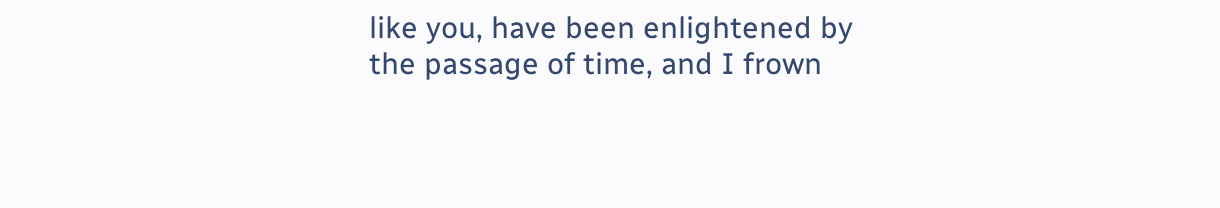like you, have been enlightened by the passage of time, and I frown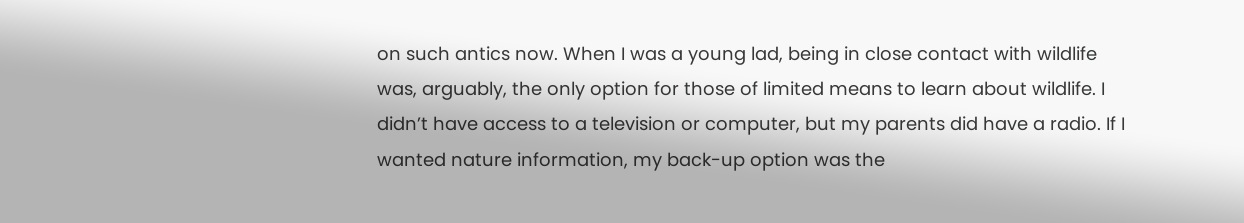on such antics now. When I was a young lad, being in close contact with wildlife was, arguably, the only option for those of limited means to learn about wildlife. I didn’t have access to a television or computer, but my parents did have a radio. If I wanted nature information, my back-up option was the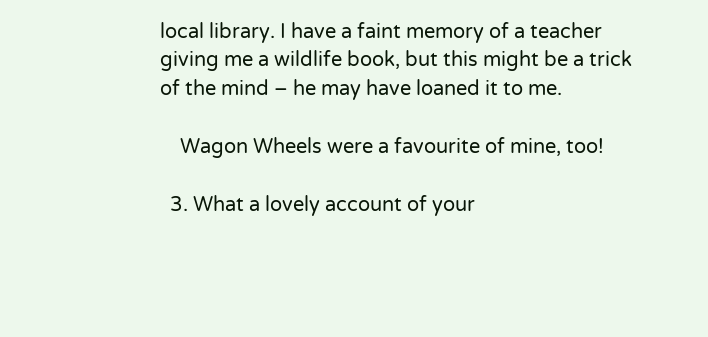local library. I have a faint memory of a teacher giving me a wildlife book, but this might be a trick of the mind – he may have loaned it to me.

    Wagon Wheels were a favourite of mine, too!

  3. What a lovely account of your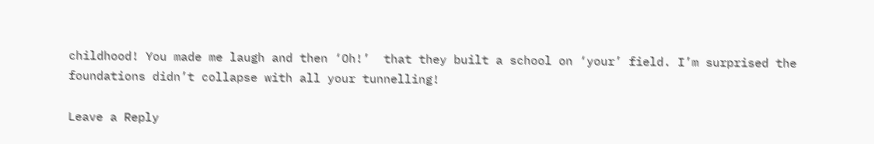childhood! You made me laugh and then ‘Oh!’  that they built a school on ‘your’ field. I’m surprised the foundations didn’t collapse with all your tunnelling!

Leave a Reply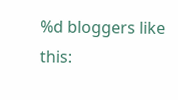%d bloggers like this: